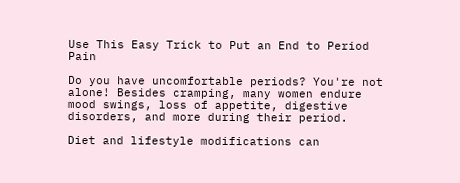Use This Easy Trick to Put an End to Period Pain

Do you have uncomfortable periods? You're not alone! Besides cramping, many women endure mood swings, loss of appetite, digestive disorders, and more during their period.

Diet and lifestyle modifications can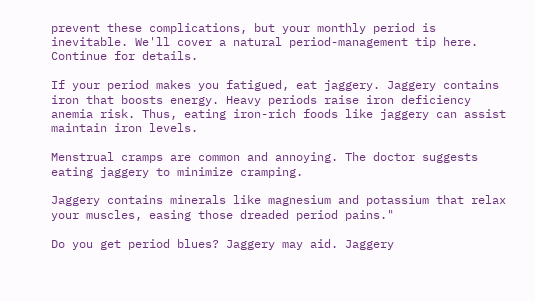prevent these complications, but your monthly period is inevitable. We'll cover a natural period-management tip here. Continue for details.

If your period makes you fatigued, eat jaggery. Jaggery contains iron that boosts energy. Heavy periods raise iron deficiency anemia risk. Thus, eating iron-rich foods like jaggery can assist maintain iron levels.

Menstrual cramps are common and annoying. The doctor suggests eating jaggery to minimize cramping.

Jaggery contains minerals like magnesium and potassium that relax your muscles, easing those dreaded period pains."

Do you get period blues? Jaggery may aid. Jaggery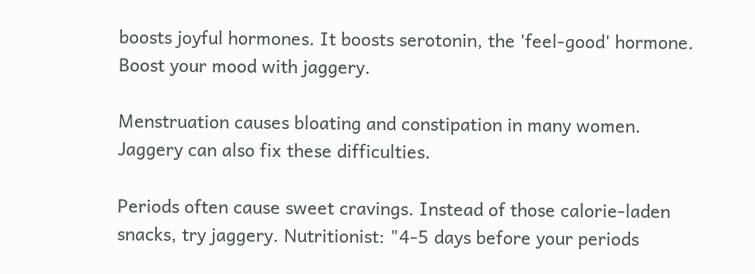boosts joyful hormones. It boosts serotonin, the 'feel-good' hormone. Boost your mood with jaggery.

Menstruation causes bloating and constipation in many women. Jaggery can also fix these difficulties.

Periods often cause sweet cravings. Instead of those calorie-laden snacks, try jaggery. Nutritionist: "4-5 days before your periods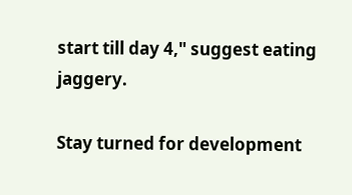start till day 4," suggest eating jaggery.

Stay turned for development